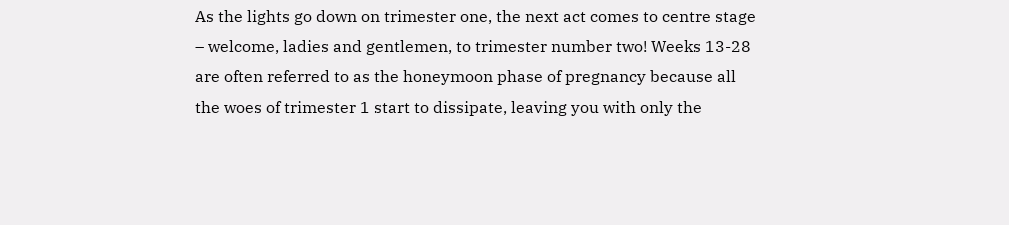As the lights go down on trimester one, the next act comes to centre stage – welcome, ladies and gentlemen, to trimester number two! Weeks 13-28 are often referred to as the honeymoon phase of pregnancy because all the woes of trimester 1 start to dissipate, leaving you with only the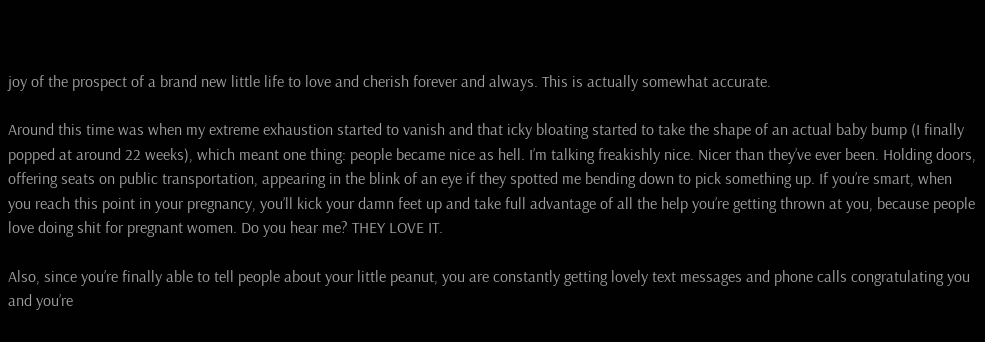joy of the prospect of a brand new little life to love and cherish forever and always. This is actually somewhat accurate.

Around this time was when my extreme exhaustion started to vanish and that icky bloating started to take the shape of an actual baby bump (I finally popped at around 22 weeks), which meant one thing: people became nice as hell. I’m talking freakishly nice. Nicer than they’ve ever been. Holding doors, offering seats on public transportation, appearing in the blink of an eye if they spotted me bending down to pick something up. If you’re smart, when you reach this point in your pregnancy, you’ll kick your damn feet up and take full advantage of all the help you’re getting thrown at you, because people love doing shit for pregnant women. Do you hear me? THEY LOVE IT.

Also, since you’re finally able to tell people about your little peanut, you are constantly getting lovely text messages and phone calls congratulating you and you’re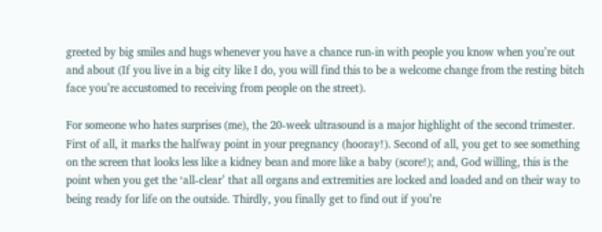greeted by big smiles and hugs whenever you have a chance run-in with people you know when you’re out and about (If you live in a big city like I do, you will find this to be a welcome change from the resting bitch face you’re accustomed to receiving from people on the street).

For someone who hates surprises (me), the 20-week ultrasound is a major highlight of the second trimester. First of all, it marks the halfway point in your pregnancy (hooray!). Second of all, you get to see something on the screen that looks less like a kidney bean and more like a baby (score!); and, God willing, this is the point when you get the ‘all-clear’ that all organs and extremities are locked and loaded and on their way to being ready for life on the outside. Thirdly, you finally get to find out if you’re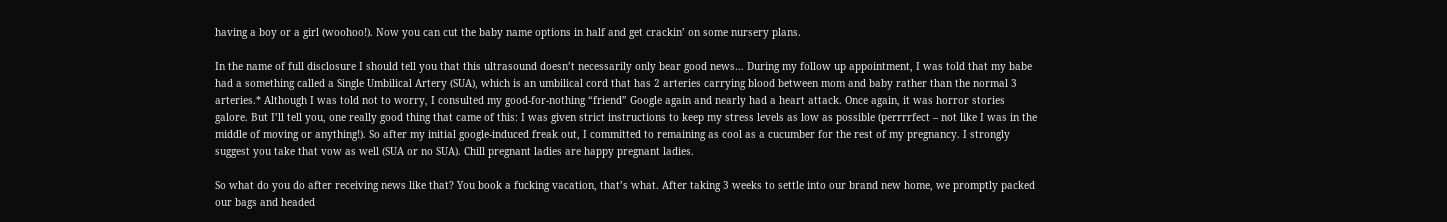having a boy or a girl (woohoo!). Now you can cut the baby name options in half and get crackin’ on some nursery plans.

In the name of full disclosure I should tell you that this ultrasound doesn’t necessarily only bear good news… During my follow up appointment, I was told that my babe had a something called a Single Umbilical Artery (SUA), which is an umbilical cord that has 2 arteries carrying blood between mom and baby rather than the normal 3 arteries.* Although I was told not to worry, I consulted my good-for-nothing “friend” Google again and nearly had a heart attack. Once again, it was horror stories galore. But I’ll tell you, one really good thing that came of this: I was given strict instructions to keep my stress levels as low as possible (perrrrfect – not like I was in the middle of moving or anything!). So after my initial google-induced freak out, I committed to remaining as cool as a cucumber for the rest of my pregnancy. I strongly suggest you take that vow as well (SUA or no SUA). Chill pregnant ladies are happy pregnant ladies.

So what do you do after receiving news like that? You book a fucking vacation, that’s what. After taking 3 weeks to settle into our brand new home, we promptly packed our bags and headed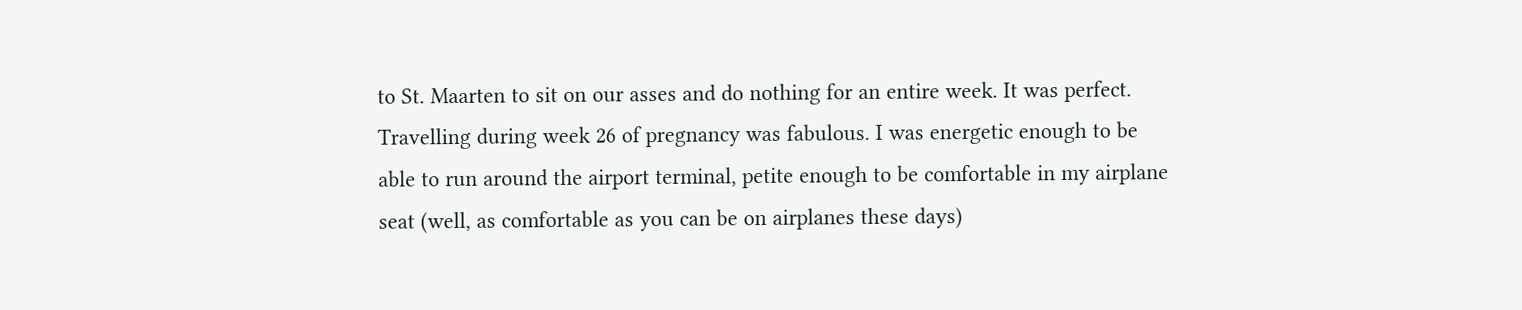to St. Maarten to sit on our asses and do nothing for an entire week. It was perfect. Travelling during week 26 of pregnancy was fabulous. I was energetic enough to be able to run around the airport terminal, petite enough to be comfortable in my airplane seat (well, as comfortable as you can be on airplanes these days)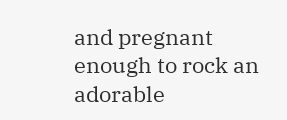and pregnant enough to rock an adorable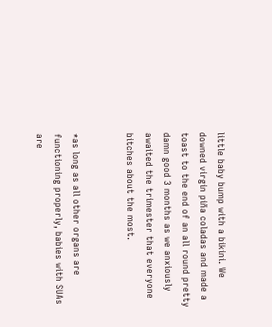little baby bump with a bikini. We downed virgin piña coladas and made a toast to the end of an all round pretty damn good 3 months as we anxiously awaited the trimester that everyone bitches about the most.


*as long as all other organs are functioning properly, babies with SUAs are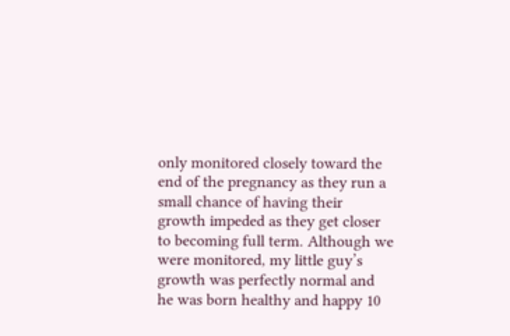only monitored closely toward the end of the pregnancy as they run a small chance of having their growth impeded as they get closer to becoming full term. Although we were monitored, my little guy’s growth was perfectly normal and he was born healthy and happy 10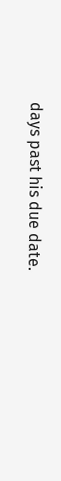days past his due date.